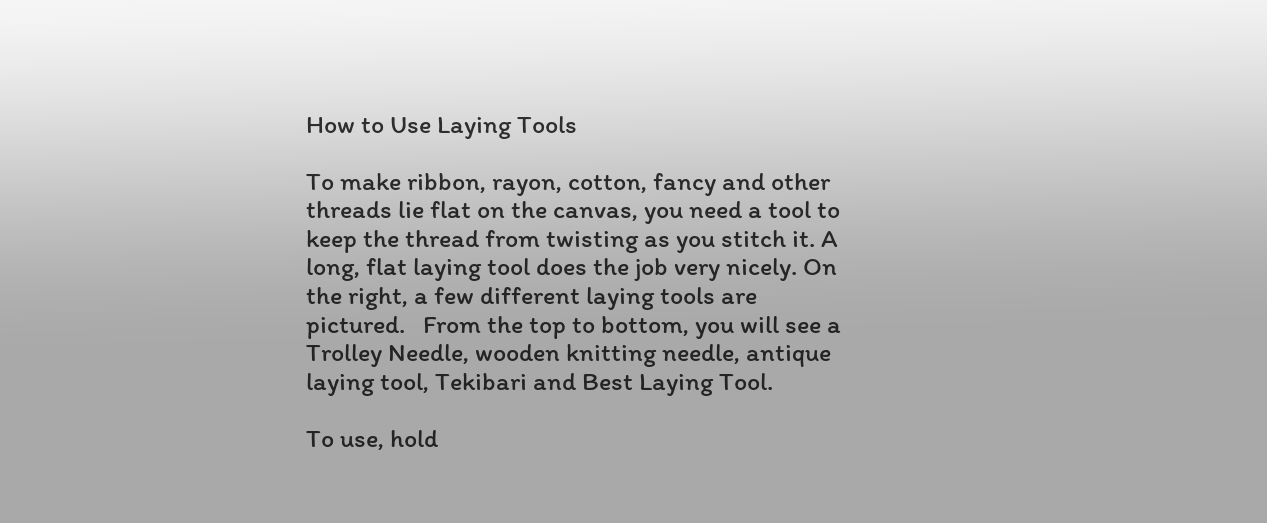How to Use Laying Tools

To make ribbon, rayon, cotton, fancy and other threads lie flat on the canvas, you need a tool to keep the thread from twisting as you stitch it. A long, flat laying tool does the job very nicely. On the right, a few different laying tools are pictured.   From the top to bottom, you will see a Trolley Needle, wooden knitting needle, antique laying tool, Tekibari and Best Laying Tool.

To use, hold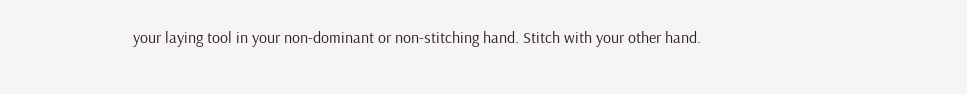your laying tool in your non-dominant or non-stitching hand. Stitch with your other hand.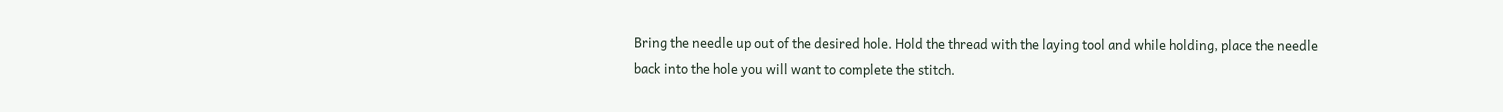Bring the needle up out of the desired hole. Hold the thread with the laying tool and while holding, place the needle back into the hole you will want to complete the stitch.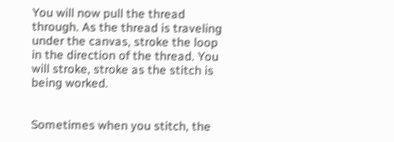You will now pull the thread through. As the thread is traveling under the canvas, stroke the loop in the direction of the thread. You will stroke, stroke as the stitch is being worked.


Sometimes when you stitch, the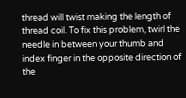thread will twist making the length of thread coil. To fix this problem, twirl the needle in between your thumb and index finger in the opposite direction of the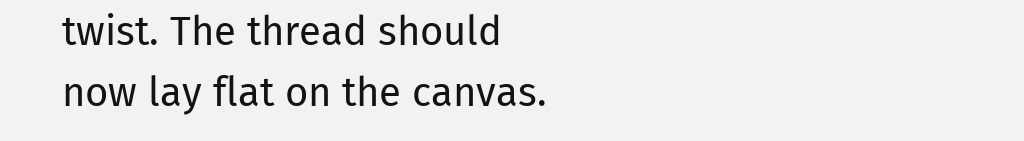twist. The thread should now lay flat on the canvas.